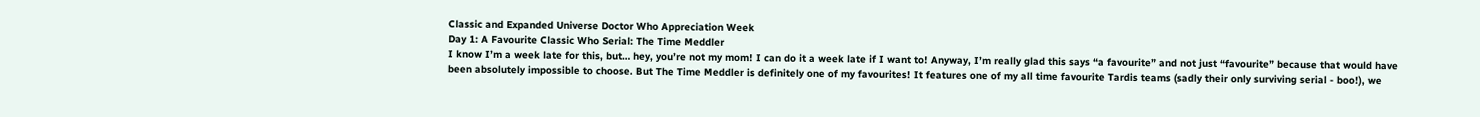Classic and Expanded Universe Doctor Who Appreciation Week
Day 1: A Favourite Classic Who Serial: The Time Meddler
I know I’m a week late for this, but… hey, you’re not my mom! I can do it a week late if I want to! Anyway, I’m really glad this says “a favourite” and not just “favourite” because that would have been absolutely impossible to choose. But The Time Meddler is definitely one of my favourites! It features one of my all time favourite Tardis teams (sadly their only surviving serial - boo!), we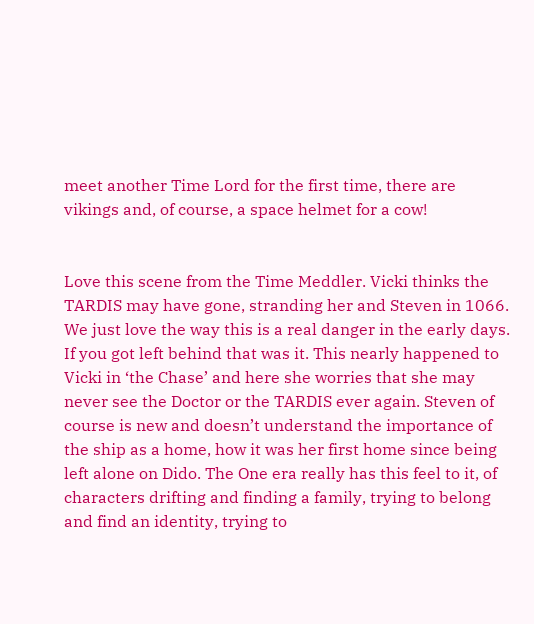meet another Time Lord for the first time, there are vikings and, of course, a space helmet for a cow!


Love this scene from the Time Meddler. Vicki thinks the TARDIS may have gone, stranding her and Steven in 1066. We just love the way this is a real danger in the early days. If you got left behind that was it. This nearly happened to Vicki in ‘the Chase’ and here she worries that she may never see the Doctor or the TARDIS ever again. Steven of course is new and doesn’t understand the importance of the ship as a home, how it was her first home since being left alone on Dido. The One era really has this feel to it, of characters drifting and finding a family, trying to belong and find an identity, trying to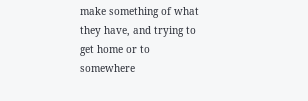make something of what they have, and trying to get home or to somewhere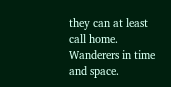they can at least call home. Wanderers in time and space.